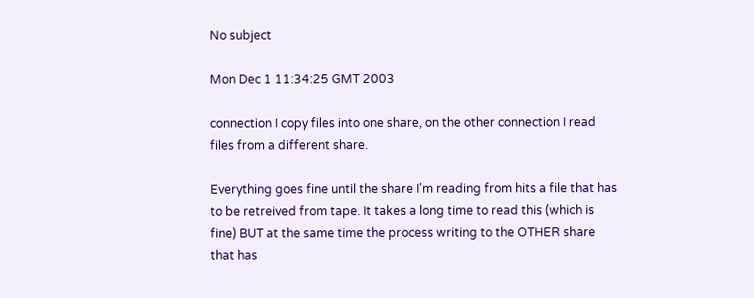No subject

Mon Dec 1 11:34:25 GMT 2003

connection I copy files into one share, on the other connection I read
files from a different share.

Everything goes fine until the share I'm reading from hits a file that has
to be retreived from tape. It takes a long time to read this (which is
fine) BUT at the same time the process writing to the OTHER share that has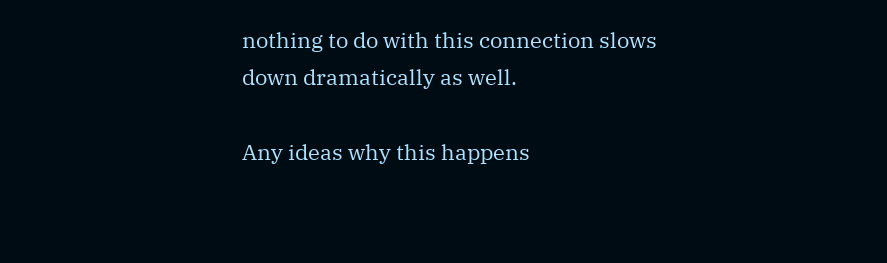nothing to do with this connection slows down dramatically as well.

Any ideas why this happens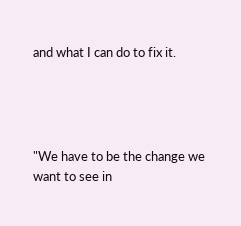and what I can do to fix it.




"We have to be the change we want to see in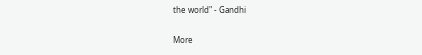the world" - Gandhi

More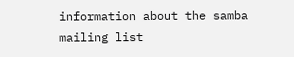information about the samba mailing list